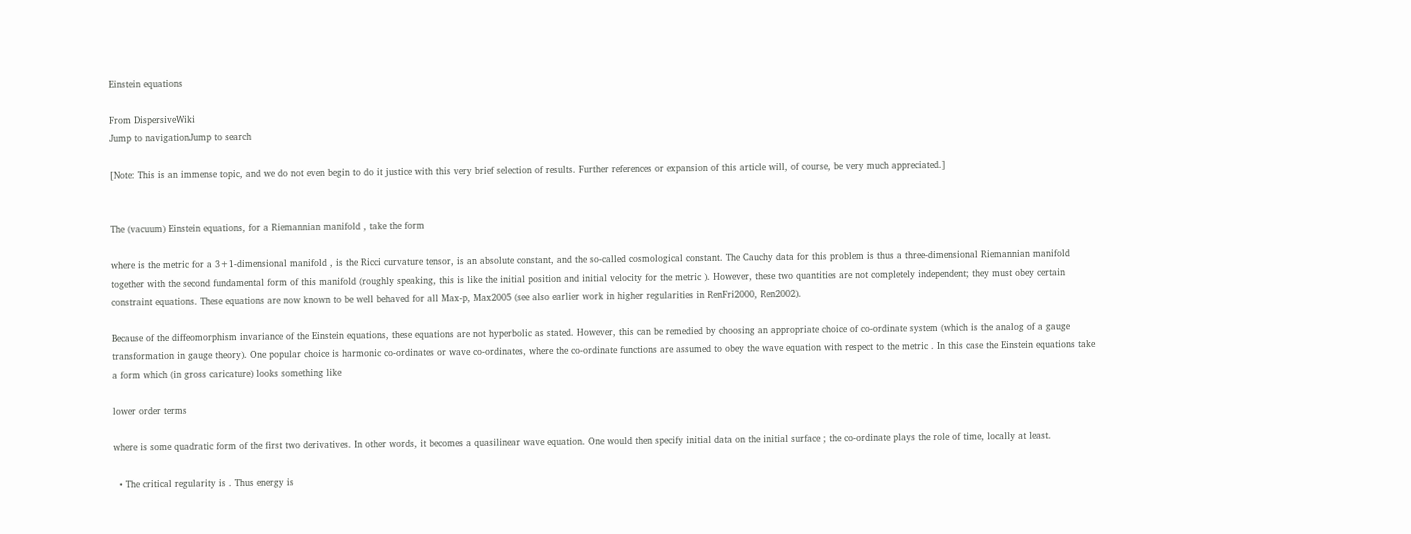Einstein equations

From DispersiveWiki
Jump to navigationJump to search

[Note: This is an immense topic, and we do not even begin to do it justice with this very brief selection of results. Further references or expansion of this article will, of course, be very much appreciated.]


The (vacuum) Einstein equations, for a Riemannian manifold , take the form

where is the metric for a 3+1-dimensional manifold , is the Ricci curvature tensor, is an absolute constant, and the so-called cosmological constant. The Cauchy data for this problem is thus a three-dimensional Riemannian manifold together with the second fundamental form of this manifold (roughly speaking, this is like the initial position and initial velocity for the metric ). However, these two quantities are not completely independent; they must obey certain constraint equations. These equations are now known to be well behaved for all Max-p, Max2005 (see also earlier work in higher regularities in RenFri2000, Ren2002).

Because of the diffeomorphism invariance of the Einstein equations, these equations are not hyperbolic as stated. However, this can be remedied by choosing an appropriate choice of co-ordinate system (which is the analog of a gauge transformation in gauge theory). One popular choice is harmonic co-ordinates or wave co-ordinates, where the co-ordinate functions are assumed to obey the wave equation with respect to the metric . In this case the Einstein equations take a form which (in gross caricature) looks something like

lower order terms

where is some quadratic form of the first two derivatives. In other words, it becomes a quasilinear wave equation. One would then specify initial data on the initial surface ; the co-ordinate plays the role of time, locally at least.

  • The critical regularity is . Thus energy is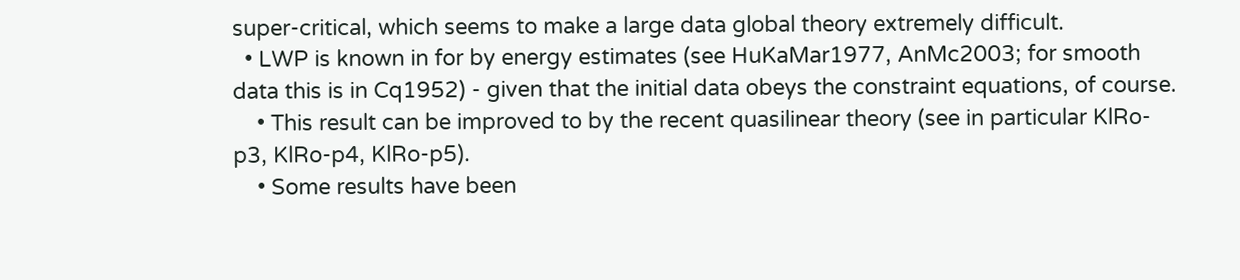super-critical, which seems to make a large data global theory extremely difficult.
  • LWP is known in for by energy estimates (see HuKaMar1977, AnMc2003; for smooth data this is in Cq1952) - given that the initial data obeys the constraint equations, of course.
    • This result can be improved to by the recent quasilinear theory (see in particular KlRo-p3, KlRo-p4, KlRo-p5).
    • Some results have been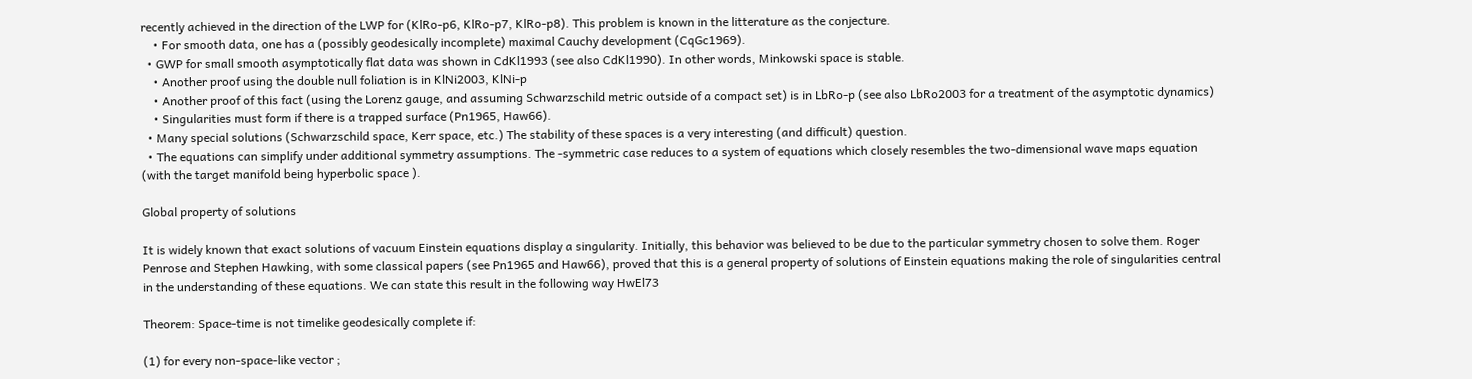recently achieved in the direction of the LWP for (KlRo-p6, KlRo-p7, KlRo-p8). This problem is known in the litterature as the conjecture.
    • For smooth data, one has a (possibly geodesically incomplete) maximal Cauchy development (CqGc1969).
  • GWP for small smooth asymptotically flat data was shown in CdKl1993 (see also CdKl1990). In other words, Minkowski space is stable.
    • Another proof using the double null foliation is in KlNi2003, KlNi-p
    • Another proof of this fact (using the Lorenz gauge, and assuming Schwarzschild metric outside of a compact set) is in LbRo-p (see also LbRo2003 for a treatment of the asymptotic dynamics)
    • Singularities must form if there is a trapped surface (Pn1965, Haw66).
  • Many special solutions (Schwarzschild space, Kerr space, etc.) The stability of these spaces is a very interesting (and difficult) question.
  • The equations can simplify under additional symmetry assumptions. The -symmetric case reduces to a system of equations which closely resembles the two-dimensional wave maps equation (with the target manifold being hyperbolic space ).

Global property of solutions

It is widely known that exact solutions of vacuum Einstein equations display a singularity. Initially, this behavior was believed to be due to the particular symmetry chosen to solve them. Roger Penrose and Stephen Hawking, with some classical papers (see Pn1965 and Haw66), proved that this is a general property of solutions of Einstein equations making the role of singularities central in the understanding of these equations. We can state this result in the following way HwEl73

Theorem: Space-time is not timelike geodesically complete if:

(1) for every non-space-like vector ;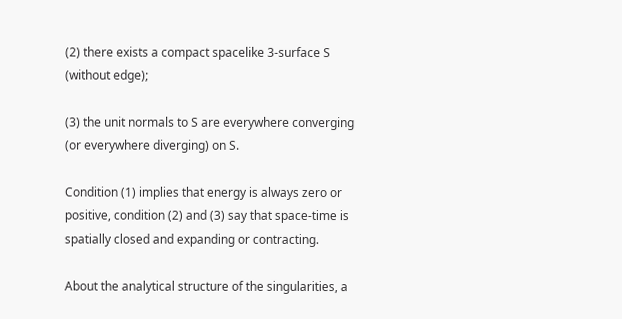(2) there exists a compact spacelike 3-surface S (without edge);

(3) the unit normals to S are everywhere converging (or everywhere diverging) on S.

Condition (1) implies that energy is always zero or positive, condition (2) and (3) say that space-time is spatially closed and expanding or contracting.

About the analytical structure of the singularities, a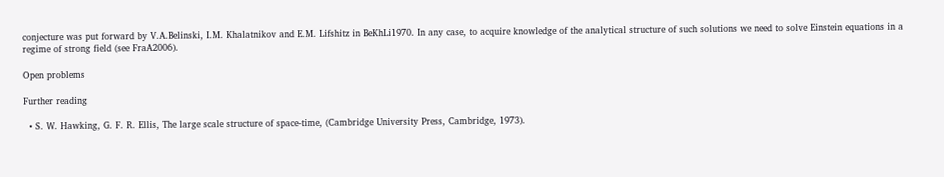conjecture was put forward by V.A.Belinski, I.M. Khalatnikov and E.M. Lifshitz in BeKhLi1970. In any case, to acquire knowledge of the analytical structure of such solutions we need to solve Einstein equations in a regime of strong field (see FraA2006).

Open problems

Further reading

  • S. W. Hawking, G. F. R. Ellis, The large scale structure of space-time, (Cambridge University Press, Cambridge, 1973).